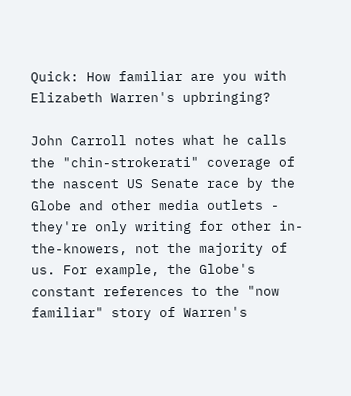Quick: How familiar are you with Elizabeth Warren's upbringing?

John Carroll notes what he calls the "chin-strokerati" coverage of the nascent US Senate race by the Globe and other media outlets - they're only writing for other in-the-knowers, not the majority of us. For example, the Globe's constant references to the "now familiar" story of Warren's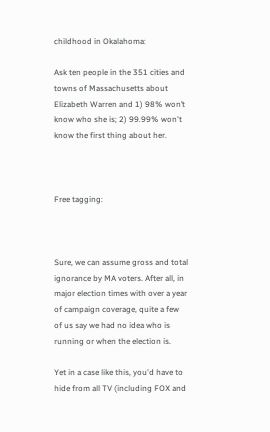childhood in Okalahoma:

Ask ten people in the 351 cities and towns of Massachusetts about Elizabeth Warren and 1) 98% won’t know who she is; 2) 99.99% won't know the first thing about her.



Free tagging:



Sure, we can assume gross and total ignorance by MA voters. After all, in major election times with over a year of campaign coverage, quite a few of us say we had no idea who is running or when the election is.

Yet in a case like this, you'd have to hide from all TV (including FOX and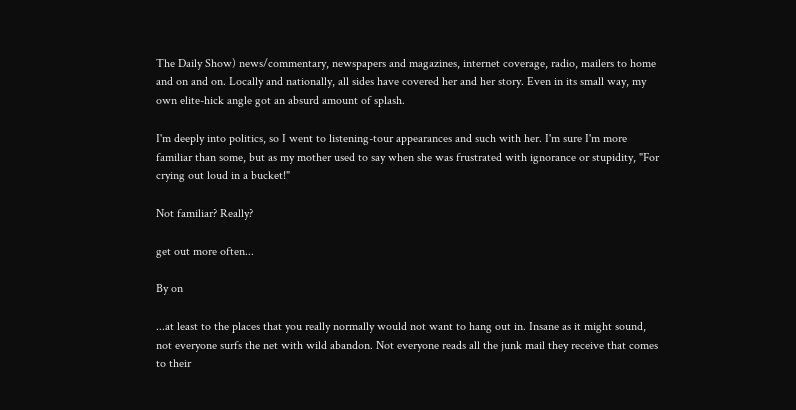The Daily Show) news/commentary, newspapers and magazines, internet coverage, radio, mailers to home and on and on. Locally and nationally, all sides have covered her and her story. Even in its small way, my own elite-hick angle got an absurd amount of splash.

I'm deeply into politics, so I went to listening-tour appearances and such with her. I'm sure I'm more familiar than some, but as my mother used to say when she was frustrated with ignorance or stupidity, "For crying out loud in a bucket!"

Not familiar? Really?

get out more often...

By on

...at least to the places that you really normally would not want to hang out in. Insane as it might sound, not everyone surfs the net with wild abandon. Not everyone reads all the junk mail they receive that comes to their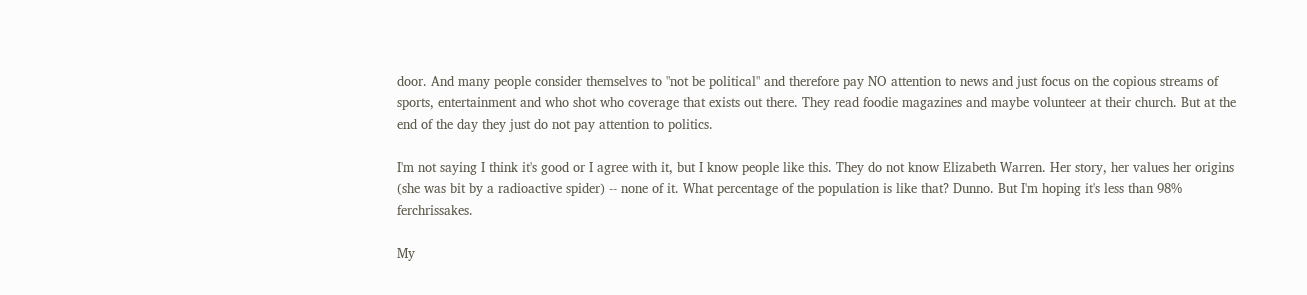door. And many people consider themselves to "not be political" and therefore pay NO attention to news and just focus on the copious streams of sports, entertainment and who shot who coverage that exists out there. They read foodie magazines and maybe volunteer at their church. But at the end of the day they just do not pay attention to politics.

I'm not saying I think it's good or I agree with it, but I know people like this. They do not know Elizabeth Warren. Her story, her values her origins (she was bit by a radioactive spider) -- none of it. What percentage of the population is like that? Dunno. But I'm hoping it's less than 98% ferchrissakes.

My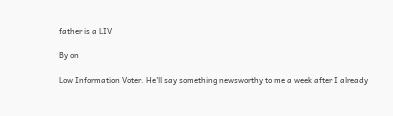father is a LIV

By on

Low Information Voter. He'll say something newsworthy to me a week after I already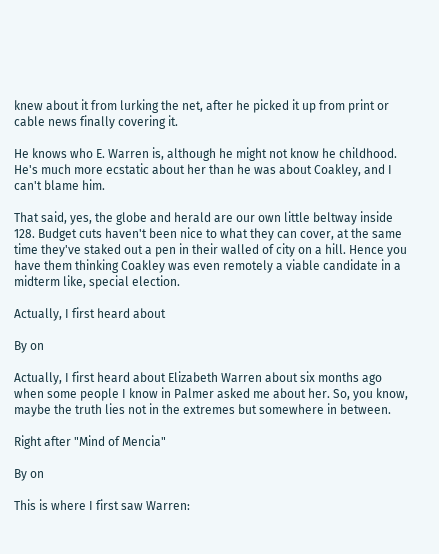knew about it from lurking the net, after he picked it up from print or cable news finally covering it.

He knows who E. Warren is, although he might not know he childhood. He's much more ecstatic about her than he was about Coakley, and I can't blame him.

That said, yes, the globe and herald are our own little beltway inside 128. Budget cuts haven't been nice to what they can cover, at the same time they've staked out a pen in their walled of city on a hill. Hence you have them thinking Coakley was even remotely a viable candidate in a midterm like, special election.

Actually, I first heard about

By on

Actually, I first heard about Elizabeth Warren about six months ago when some people I know in Palmer asked me about her. So, you know, maybe the truth lies not in the extremes but somewhere in between.

Right after "Mind of Mencia"

By on

This is where I first saw Warren: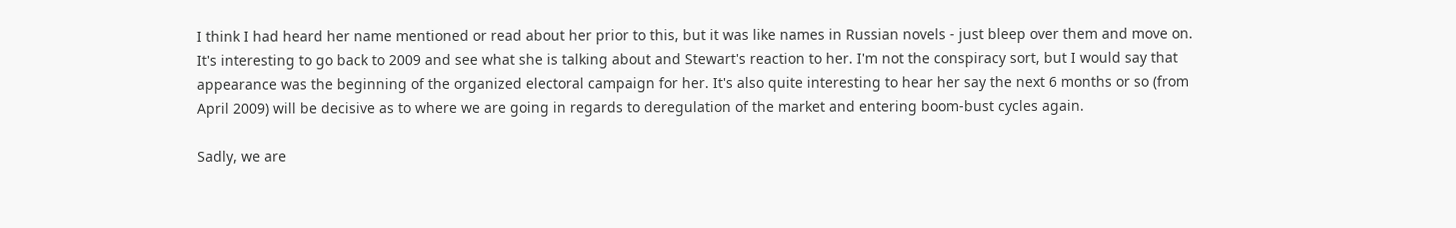I think I had heard her name mentioned or read about her prior to this, but it was like names in Russian novels - just bleep over them and move on. It's interesting to go back to 2009 and see what she is talking about and Stewart's reaction to her. I'm not the conspiracy sort, but I would say that appearance was the beginning of the organized electoral campaign for her. It's also quite interesting to hear her say the next 6 months or so (from April 2009) will be decisive as to where we are going in regards to deregulation of the market and entering boom-bust cycles again.

Sadly, we are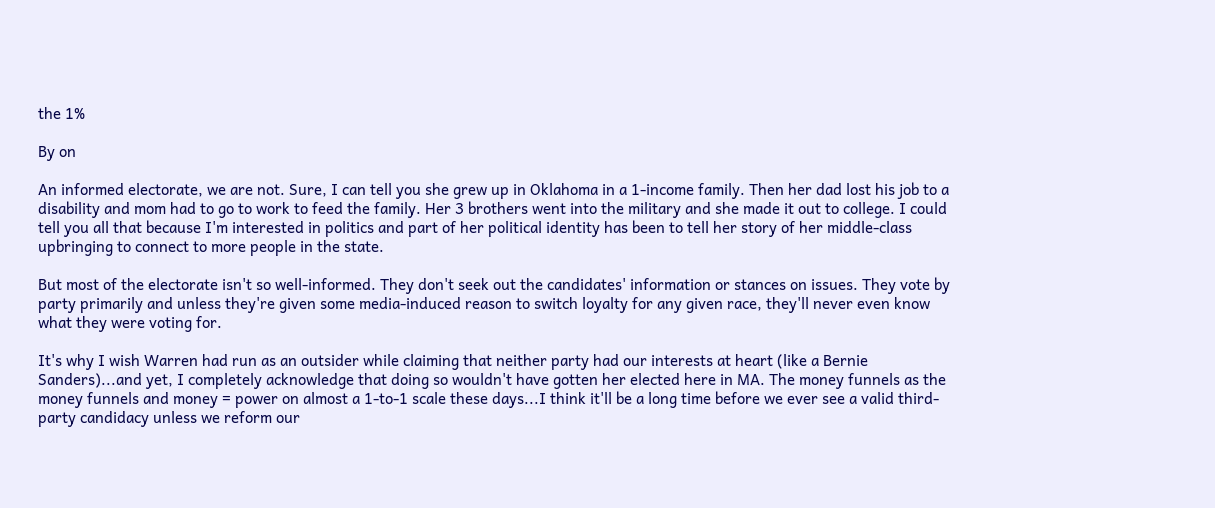the 1%

By on

An informed electorate, we are not. Sure, I can tell you she grew up in Oklahoma in a 1-income family. Then her dad lost his job to a disability and mom had to go to work to feed the family. Her 3 brothers went into the military and she made it out to college. I could tell you all that because I'm interested in politics and part of her political identity has been to tell her story of her middle-class upbringing to connect to more people in the state.

But most of the electorate isn't so well-informed. They don't seek out the candidates' information or stances on issues. They vote by party primarily and unless they're given some media-induced reason to switch loyalty for any given race, they'll never even know what they were voting for.

It's why I wish Warren had run as an outsider while claiming that neither party had our interests at heart (like a Bernie Sanders)...and yet, I completely acknowledge that doing so wouldn't have gotten her elected here in MA. The money funnels as the money funnels and money = power on almost a 1-to-1 scale these days...I think it'll be a long time before we ever see a valid third-party candidacy unless we reform our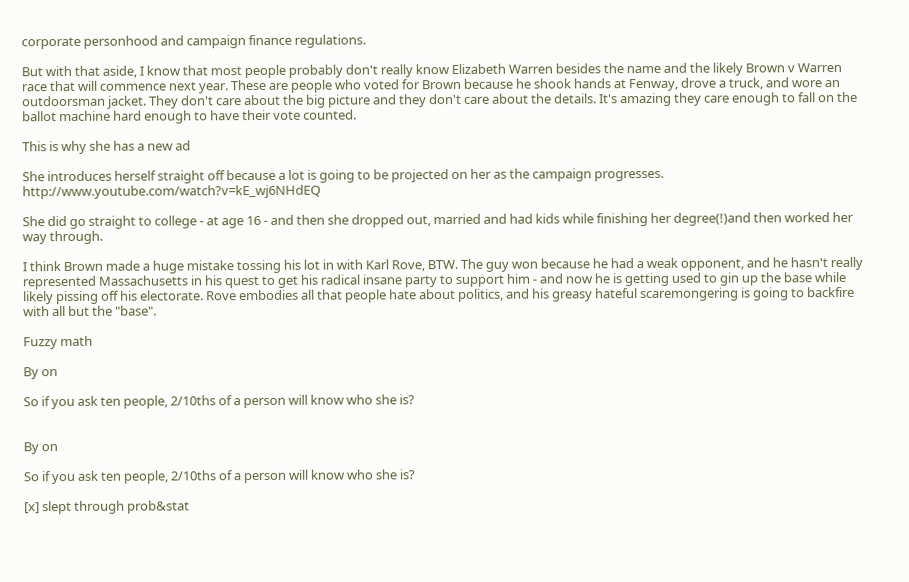corporate personhood and campaign finance regulations.

But with that aside, I know that most people probably don't really know Elizabeth Warren besides the name and the likely Brown v Warren race that will commence next year. These are people who voted for Brown because he shook hands at Fenway, drove a truck, and wore an outdoorsman jacket. They don't care about the big picture and they don't care about the details. It's amazing they care enough to fall on the ballot machine hard enough to have their vote counted.

This is why she has a new ad

She introduces herself straight off because a lot is going to be projected on her as the campaign progresses. http://www.youtube.com/watch?v=kE_wj6NHdEQ

She did go straight to college - at age 16 - and then she dropped out, married and had kids while finishing her degree(!)and then worked her way through.

I think Brown made a huge mistake tossing his lot in with Karl Rove, BTW. The guy won because he had a weak opponent, and he hasn't really represented Massachusetts in his quest to get his radical insane party to support him - and now he is getting used to gin up the base while likely pissing off his electorate. Rove embodies all that people hate about politics, and his greasy hateful scaremongering is going to backfire with all but the "base".

Fuzzy math

By on

So if you ask ten people, 2/10ths of a person will know who she is?


By on

So if you ask ten people, 2/10ths of a person will know who she is?

[x] slept through prob&stat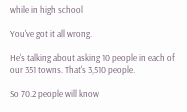while in high school

You've got it all wrong.

He's talking about asking 10 people in each of our 351 towns. That's 3,510 people.

So 70.2 people will know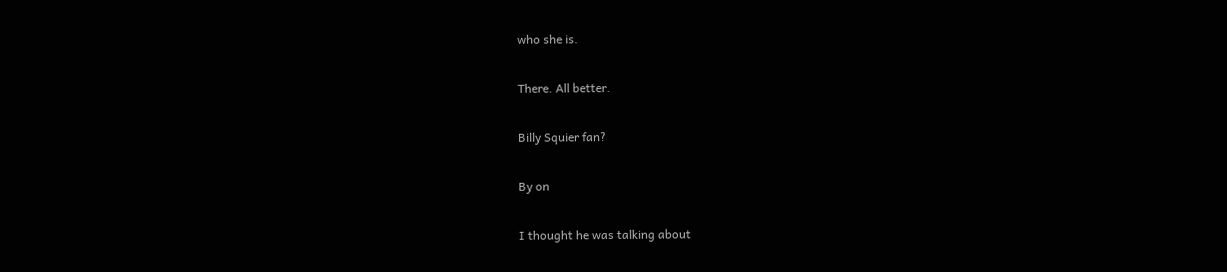who she is.

There. All better.

Billy Squier fan?

By on

I thought he was talking about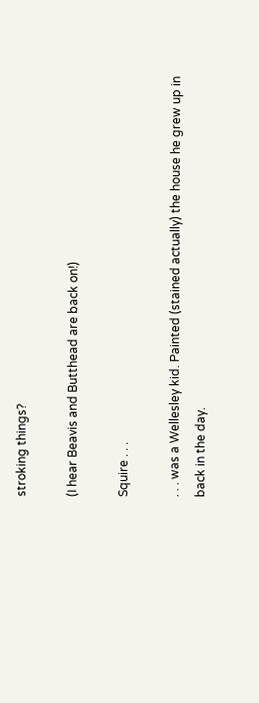stroking things?

(I hear Beavis and Butthead are back on!)

Squire . . .

. . . was a Wellesley kid. Painted (stained actually) the house he grew up in back in the day.